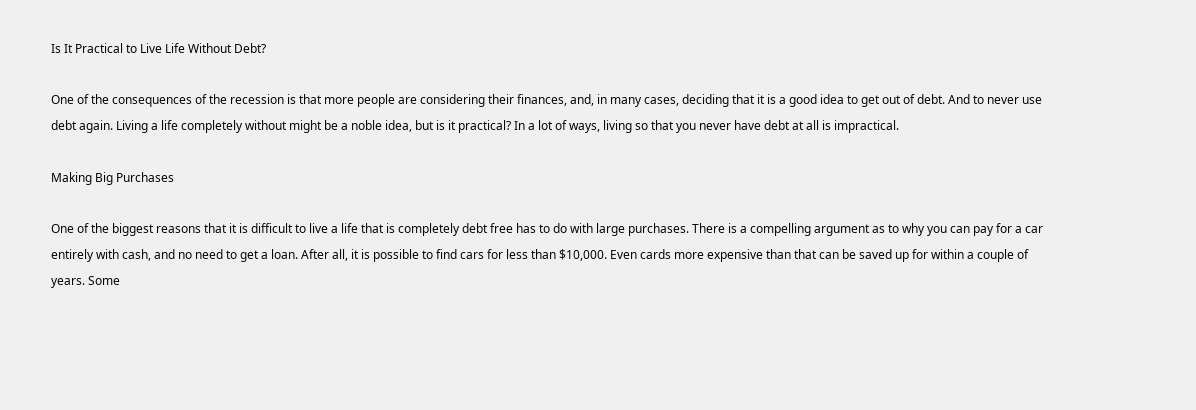Is It Practical to Live Life Without Debt?

One of the consequences of the recession is that more people are considering their finances, and, in many cases, deciding that it is a good idea to get out of debt. And to never use debt again. Living a life completely without might be a noble idea, but is it practical? In a lot of ways, living so that you never have debt at all is impractical.

Making Big Purchases

One of the biggest reasons that it is difficult to live a life that is completely debt free has to do with large purchases. There is a compelling argument as to why you can pay for a car entirely with cash, and no need to get a loan. After all, it is possible to find cars for less than $10,000. Even cards more expensive than that can be saved up for within a couple of years. Some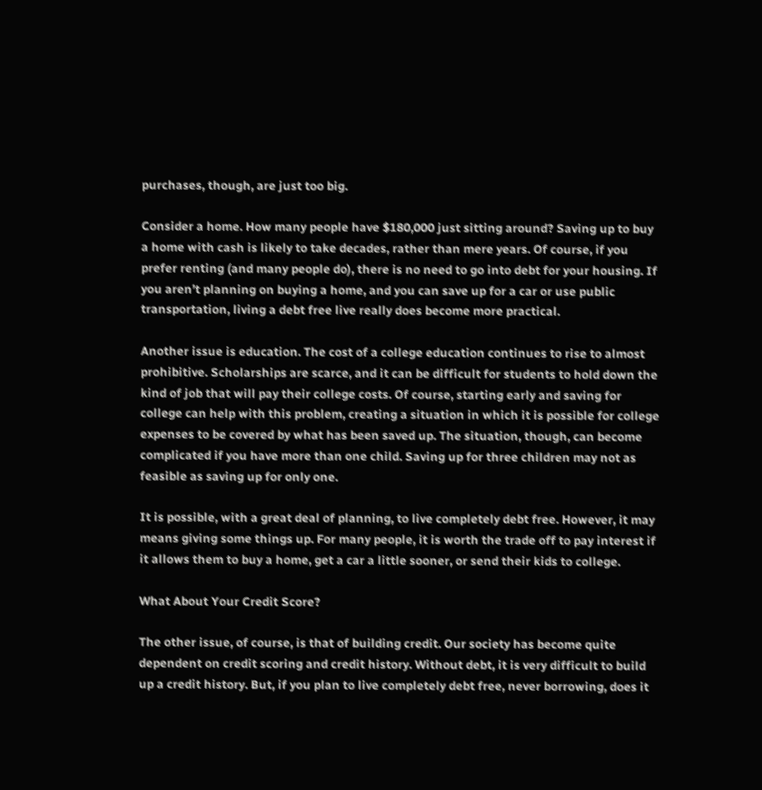purchases, though, are just too big.

Consider a home. How many people have $180,000 just sitting around? Saving up to buy a home with cash is likely to take decades, rather than mere years. Of course, if you prefer renting (and many people do), there is no need to go into debt for your housing. If you aren’t planning on buying a home, and you can save up for a car or use public transportation, living a debt free live really does become more practical.

Another issue is education. The cost of a college education continues to rise to almost prohibitive. Scholarships are scarce, and it can be difficult for students to hold down the kind of job that will pay their college costs. Of course, starting early and saving for college can help with this problem, creating a situation in which it is possible for college expenses to be covered by what has been saved up. The situation, though, can become complicated if you have more than one child. Saving up for three children may not as feasible as saving up for only one.

It is possible, with a great deal of planning, to live completely debt free. However, it may means giving some things up. For many people, it is worth the trade off to pay interest if it allows them to buy a home, get a car a little sooner, or send their kids to college.

What About Your Credit Score?

The other issue, of course, is that of building credit. Our society has become quite dependent on credit scoring and credit history. Without debt, it is very difficult to build up a credit history. But, if you plan to live completely debt free, never borrowing, does it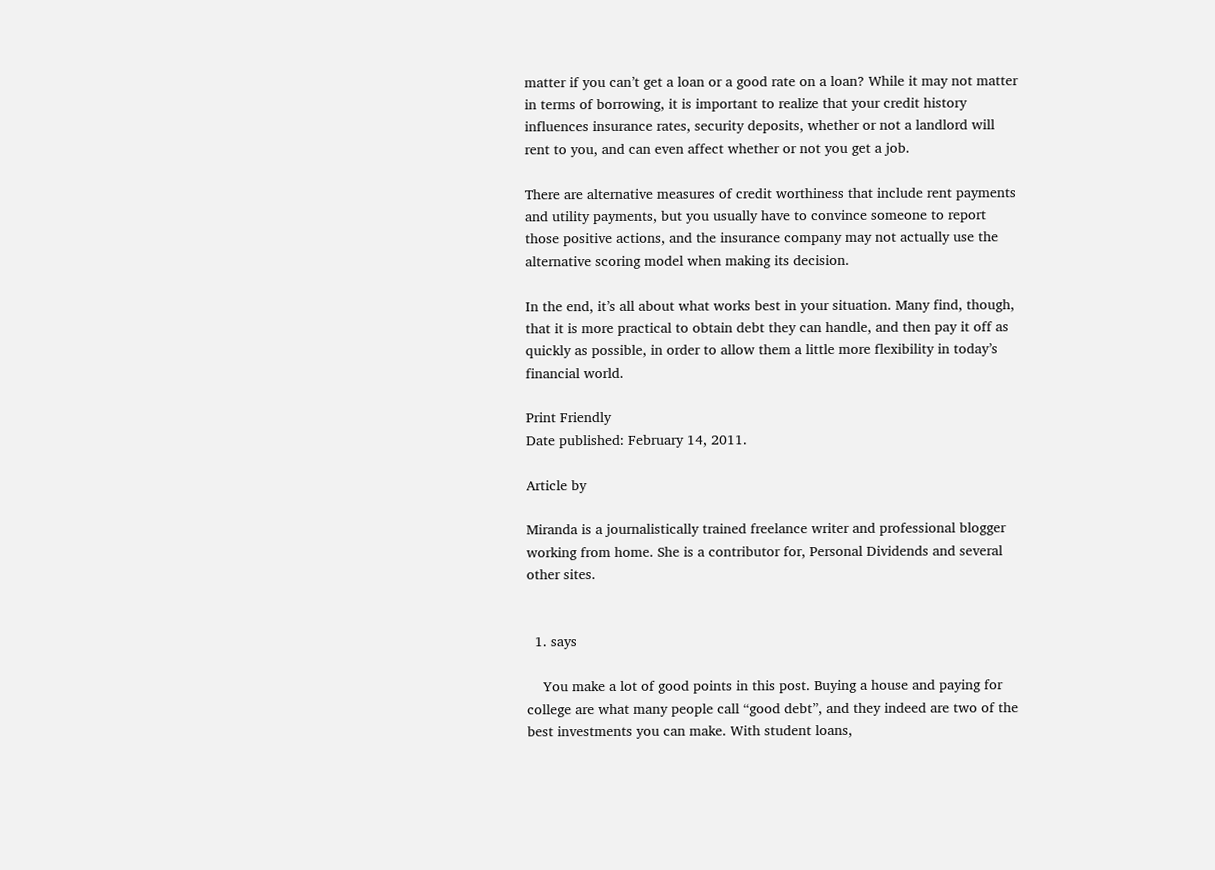matter if you can’t get a loan or a good rate on a loan? While it may not matter in terms of borrowing, it is important to realize that your credit history influences insurance rates, security deposits, whether or not a landlord will rent to you, and can even affect whether or not you get a job.

There are alternative measures of credit worthiness that include rent payments and utility payments, but you usually have to convince someone to report those positive actions, and the insurance company may not actually use the alternative scoring model when making its decision.

In the end, it’s all about what works best in your situation. Many find, though, that it is more practical to obtain debt they can handle, and then pay it off as quickly as possible, in order to allow them a little more flexibility in today’s financial world.

Print Friendly
Date published: February 14, 2011.

Article by

Miranda is a journalistically trained freelance writer and professional blogger working from home. She is a contributor for, Personal Dividends and several other sites.


  1. says

    You make a lot of good points in this post. Buying a house and paying for college are what many people call “good debt”, and they indeed are two of the best investments you can make. With student loans,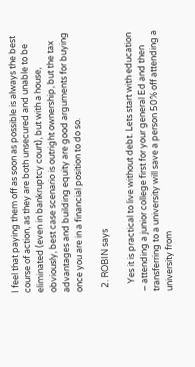I feel that paying them off as soon as possible is always the best course of action, as they are both unsecured and unable to be eliminated (even in bankruptcy court), but with a house, obviously, best case scenario is outright ownership, but the tax advantages and building equity are good arguments for buying once you are in a financial position to do so.

  2. ROBIN says

    Yes it is practical to live without debt. Lets start with education – attending a junior college first for your general Ed and then transferring to a university will save a person 50% off attending a university from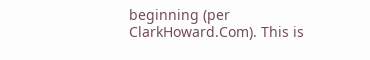beginning (per ClarkHoward.Com). This is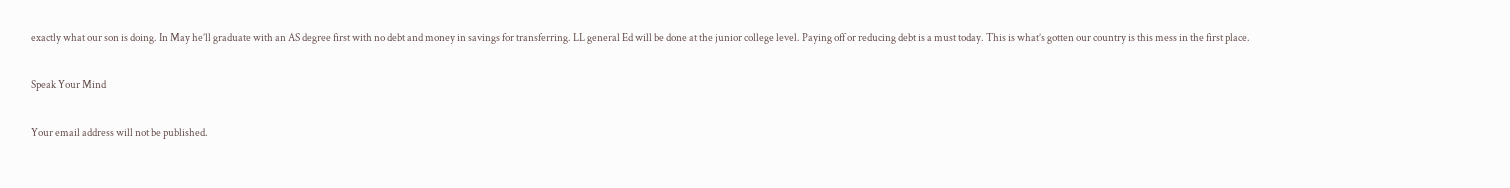exactly what our son is doing. In May he’ll graduate with an AS degree first with no debt and money in savings for transferring. LL general Ed will be done at the junior college level. Paying off or reducing debt is a must today. This is what’s gotten our country is this mess in the first place.

Speak Your Mind

Your email address will not be published.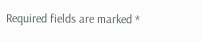Required fields are marked *